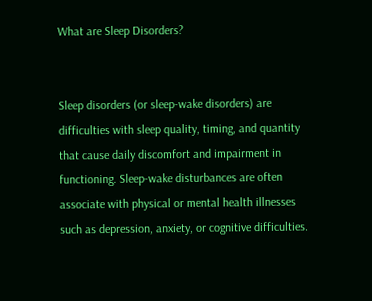What are Sleep Disorders?


Sleep disorders (or sleep-wake disorders) are difficulties with sleep quality, timing, and quantity that cause daily discomfort and impairment in functioning. Sleep-wake disturbances are often associate with physical or mental health illnesses such as depression, anxiety, or cognitive difficulties.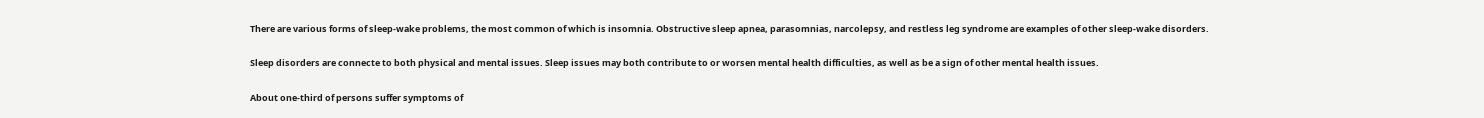There are various forms of sleep-wake problems, the most common of which is insomnia. Obstructive sleep apnea, parasomnias, narcolepsy, and restless leg syndrome are examples of other sleep-wake disorders.

Sleep disorders are connecte to both physical and mental issues. Sleep issues may both contribute to or worsen mental health difficulties, as well as be a sign of other mental health issues.

About one-third of persons suffer symptoms of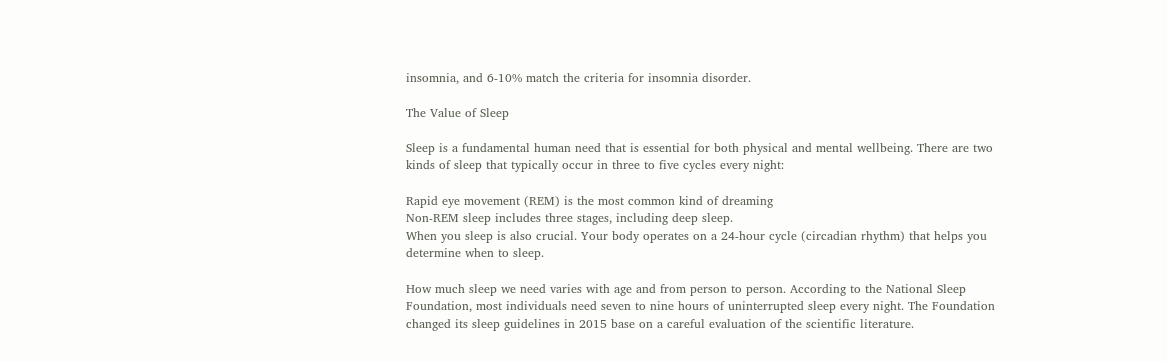insomnia, and 6-10% match the criteria for insomnia disorder.

The Value of Sleep

Sleep is a fundamental human need that is essential for both physical and mental wellbeing. There are two kinds of sleep that typically occur in three to five cycles every night:

Rapid eye movement (REM) is the most common kind of dreaming
Non-REM sleep includes three stages, including deep sleep.
When you sleep is also crucial. Your body operates on a 24-hour cycle (circadian rhythm) that helps you determine when to sleep.

How much sleep we need varies with age and from person to person. According to the National Sleep Foundation, most individuals need seven to nine hours of uninterrupted sleep every night. The Foundation changed its sleep guidelines in 2015 base on a careful evaluation of the scientific literature.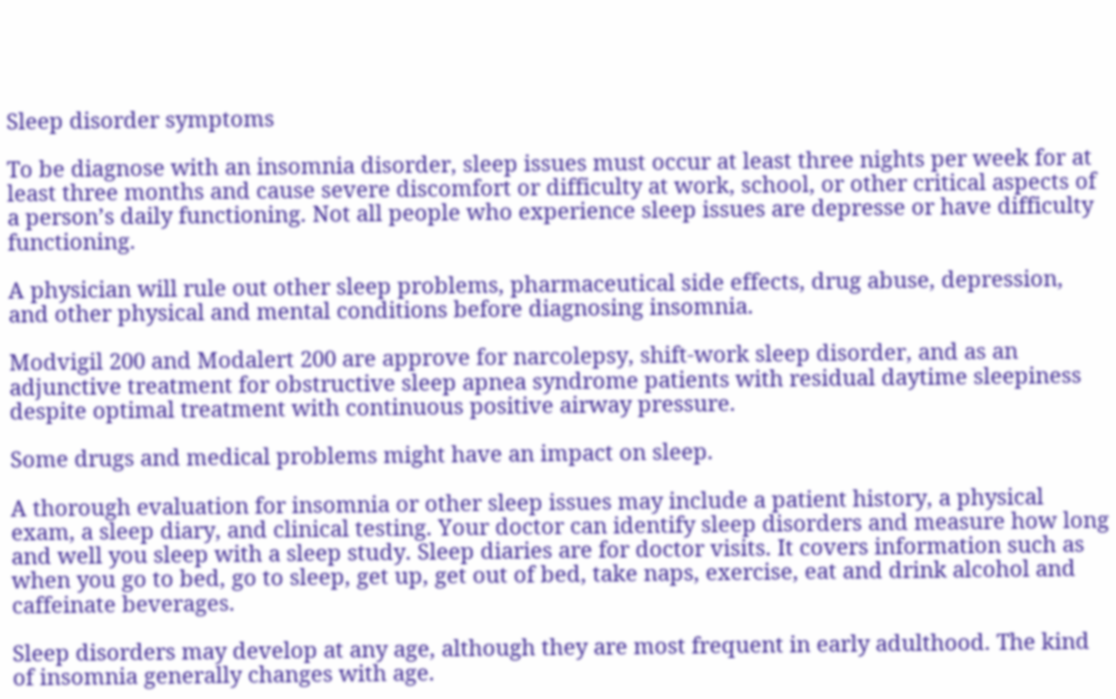Sleep disorder symptoms

To be diagnose with an insomnia disorder, sleep issues must occur at least three nights per week for at least three months and cause severe discomfort or difficulty at work, school, or other critical aspects of a person’s daily functioning. Not all people who experience sleep issues are depresse or have difficulty functioning.

A physician will rule out other sleep problems, pharmaceutical side effects, drug abuse, depression, and other physical and mental conditions before diagnosing insomnia.

Modvigil 200 and Modalert 200 are approve for narcolepsy, shift-work sleep disorder, and as an adjunctive treatment for obstructive sleep apnea syndrome patients with residual daytime sleepiness despite optimal treatment with continuous positive airway pressure.

Some drugs and medical problems might have an impact on sleep.

A thorough evaluation for insomnia or other sleep issues may include a patient history, a physical exam, a sleep diary, and clinical testing. Your doctor can identify sleep disorders and measure how long and well you sleep with a sleep study. Sleep diaries are for doctor visits. It covers information such as when you go to bed, go to sleep, get up, get out of bed, take naps, exercise, eat and drink alcohol and caffeinate beverages.

Sleep disorders may develop at any age, although they are most frequent in early adulthood. The kind of insomnia generally changes with age.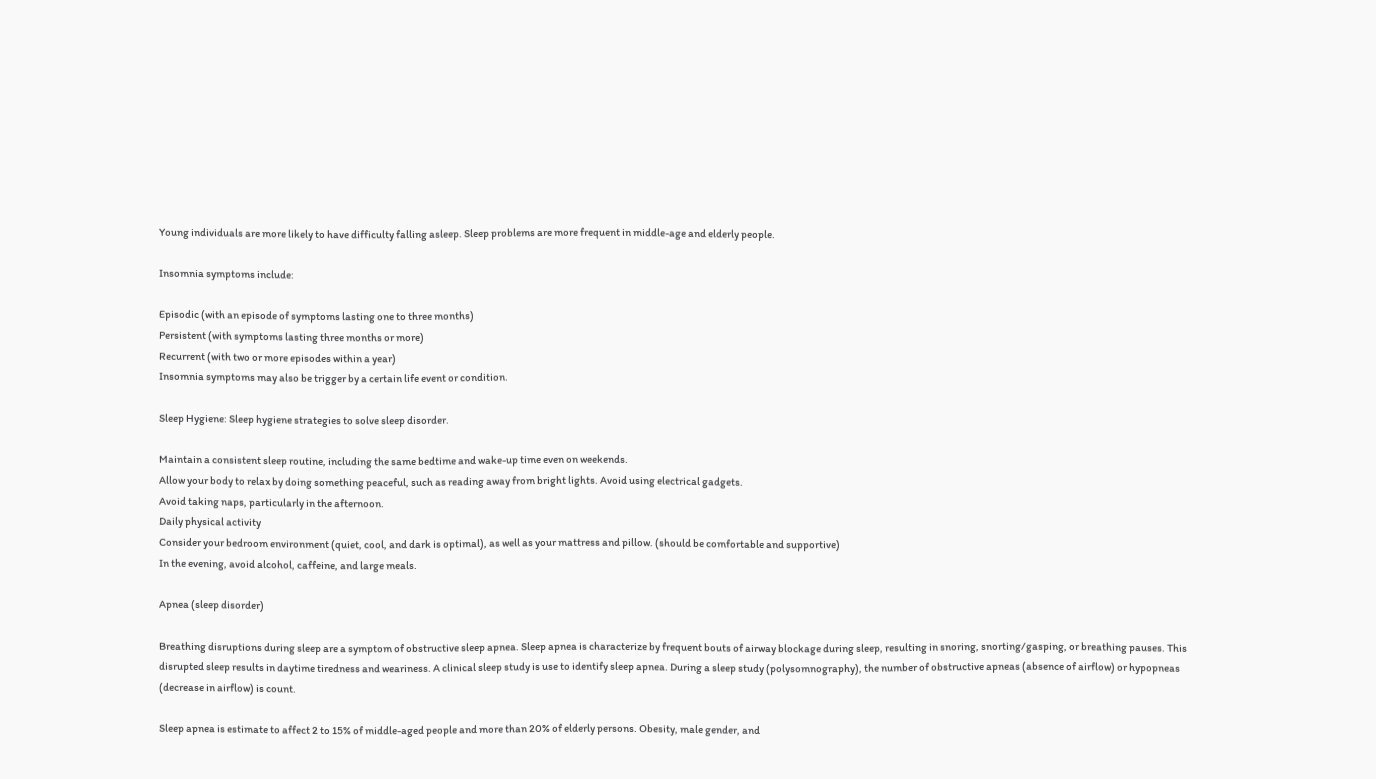Young individuals are more likely to have difficulty falling asleep. Sleep problems are more frequent in middle-age and elderly people.

Insomnia symptoms include:

Episodic (with an episode of symptoms lasting one to three months)
Persistent (with symptoms lasting three months or more)
Recurrent (with two or more episodes within a year)
Insomnia symptoms may also be trigger by a certain life event or condition.

Sleep Hygiene: Sleep hygiene strategies to solve sleep disorder.

Maintain a consistent sleep routine, including the same bedtime and wake-up time even on weekends.
Allow your body to relax by doing something peaceful, such as reading away from bright lights. Avoid using electrical gadgets.
Avoid taking naps, particularly in the afternoon.
Daily physical activity
Consider your bedroom environment (quiet, cool, and dark is optimal), as well as your mattress and pillow. (should be comfortable and supportive)
In the evening, avoid alcohol, caffeine, and large meals.

Apnea (sleep disorder)

Breathing disruptions during sleep are a symptom of obstructive sleep apnea. Sleep apnea is characterize by frequent bouts of airway blockage during sleep, resulting in snoring, snorting/gasping, or breathing pauses. This disrupted sleep results in daytime tiredness and weariness. A clinical sleep study is use to identify sleep apnea. During a sleep study (polysomnography), the number of obstructive apneas (absence of airflow) or hypopneas (decrease in airflow) is count.

Sleep apnea is estimate to affect 2 to 15% of middle-aged people and more than 20% of elderly persons. Obesity, male gender, and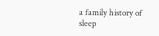a family history of sleep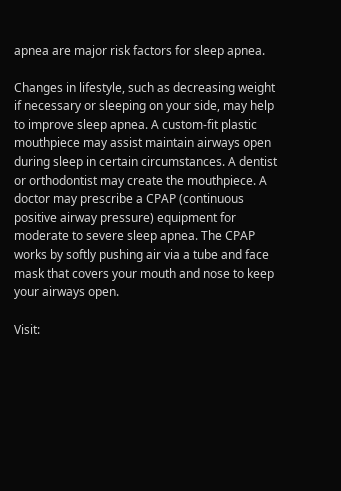apnea are major risk factors for sleep apnea.

Changes in lifestyle, such as decreasing weight if necessary or sleeping on your side, may help to improve sleep apnea. A custom-fit plastic mouthpiece may assist maintain airways open during sleep in certain circumstances. A dentist or orthodontist may create the mouthpiece. A doctor may prescribe a CPAP (continuous positive airway pressure) equipment for moderate to severe sleep apnea. The CPAP works by softly pushing air via a tube and face mask that covers your mouth and nose to keep your airways open.

Visit: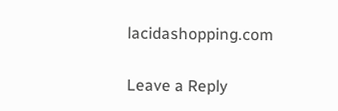lacidashopping.com

Leave a Reply